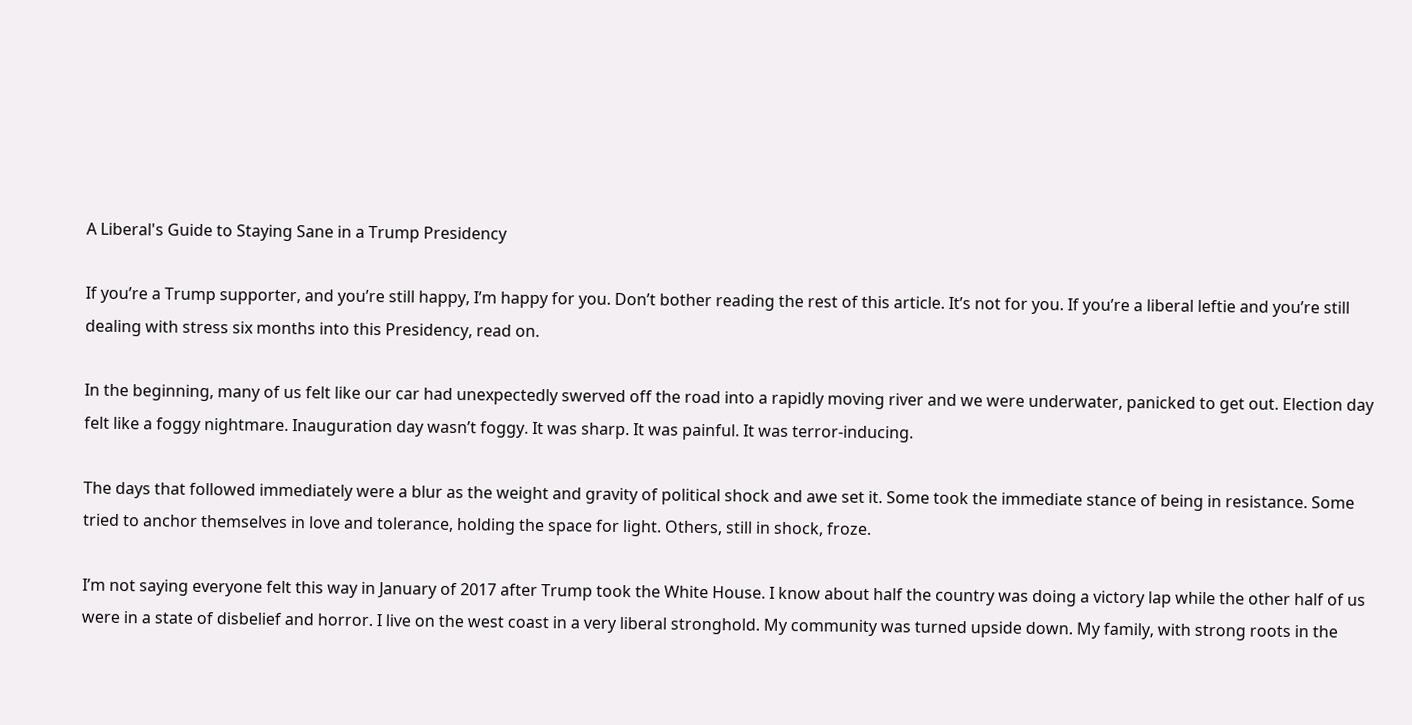A Liberal's Guide to Staying Sane in a Trump Presidency

If you’re a Trump supporter, and you’re still happy, I’m happy for you. Don’t bother reading the rest of this article. It’s not for you. If you’re a liberal leftie and you’re still dealing with stress six months into this Presidency, read on.

In the beginning, many of us felt like our car had unexpectedly swerved off the road into a rapidly moving river and we were underwater, panicked to get out. Election day felt like a foggy nightmare. Inauguration day wasn’t foggy. It was sharp. It was painful. It was terror-inducing.

The days that followed immediately were a blur as the weight and gravity of political shock and awe set it. Some took the immediate stance of being in resistance. Some tried to anchor themselves in love and tolerance, holding the space for light. Others, still in shock, froze.

I’m not saying everyone felt this way in January of 2017 after Trump took the White House. I know about half the country was doing a victory lap while the other half of us were in a state of disbelief and horror. I live on the west coast in a very liberal stronghold. My community was turned upside down. My family, with strong roots in the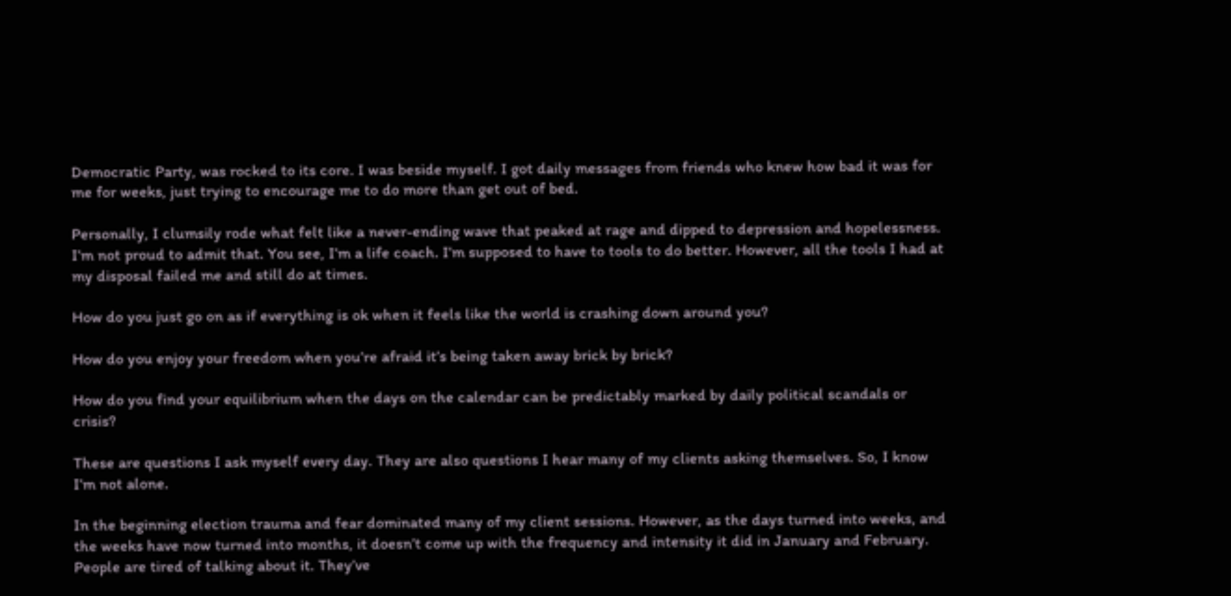Democratic Party, was rocked to its core. I was beside myself. I got daily messages from friends who knew how bad it was for me for weeks, just trying to encourage me to do more than get out of bed.

Personally, I clumsily rode what felt like a never-ending wave that peaked at rage and dipped to depression and hopelessness. I’m not proud to admit that. You see, I’m a life coach. I’m supposed to have to tools to do better. However, all the tools I had at my disposal failed me and still do at times.

How do you just go on as if everything is ok when it feels like the world is crashing down around you?

How do you enjoy your freedom when you’re afraid it’s being taken away brick by brick?

How do you find your equilibrium when the days on the calendar can be predictably marked by daily political scandals or crisis?

These are questions I ask myself every day. They are also questions I hear many of my clients asking themselves. So, I know I’m not alone.

In the beginning election trauma and fear dominated many of my client sessions. However, as the days turned into weeks, and the weeks have now turned into months, it doesn’t come up with the frequency and intensity it did in January and February. People are tired of talking about it. They’ve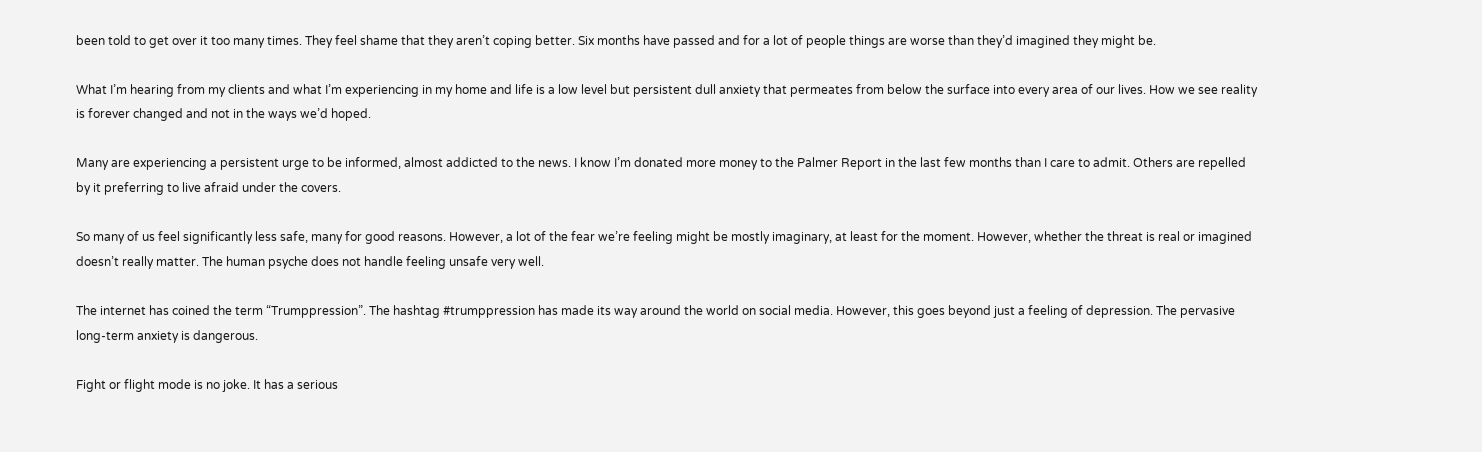been told to get over it too many times. They feel shame that they aren’t coping better. Six months have passed and for a lot of people things are worse than they’d imagined they might be.

What I’m hearing from my clients and what I’m experiencing in my home and life is a low level but persistent dull anxiety that permeates from below the surface into every area of our lives. How we see reality is forever changed and not in the ways we’d hoped.

Many are experiencing a persistent urge to be informed, almost addicted to the news. I know I’m donated more money to the Palmer Report in the last few months than I care to admit. Others are repelled by it preferring to live afraid under the covers.

So many of us feel significantly less safe, many for good reasons. However, a lot of the fear we’re feeling might be mostly imaginary, at least for the moment. However, whether the threat is real or imagined doesn’t really matter. The human psyche does not handle feeling unsafe very well.

The internet has coined the term “Trumppression”. The hashtag #trumppression has made its way around the world on social media. However, this goes beyond just a feeling of depression. The pervasive long-term anxiety is dangerous.

Fight or flight mode is no joke. It has a serious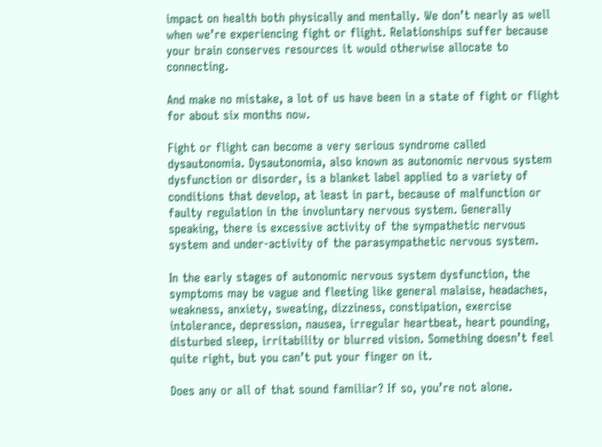impact on health both physically and mentally. We don’t nearly as well when we’re experiencing fight or flight. Relationships suffer because your brain conserves resources it would otherwise allocate to connecting.

And make no mistake, a lot of us have been in a state of fight or flight for about six months now.

Fight or flight can become a very serious syndrome called dysautonomia. Dysautonomia, also known as autonomic nervous system dysfunction or disorder, is a blanket label applied to a variety of conditions that develop, at least in part, because of malfunction or faulty regulation in the involuntary nervous system. Generally speaking, there is excessive activity of the sympathetic nervous system and under-activity of the parasympathetic nervous system.

In the early stages of autonomic nervous system dysfunction, the symptoms may be vague and fleeting like general malaise, headaches, weakness, anxiety, sweating, dizziness, constipation, exercise intolerance, depression, nausea, irregular heartbeat, heart pounding, disturbed sleep, irritability or blurred vision. Something doesn’t feel quite right, but you can’t put your finger on it.

Does any or all of that sound familiar? If so, you’re not alone.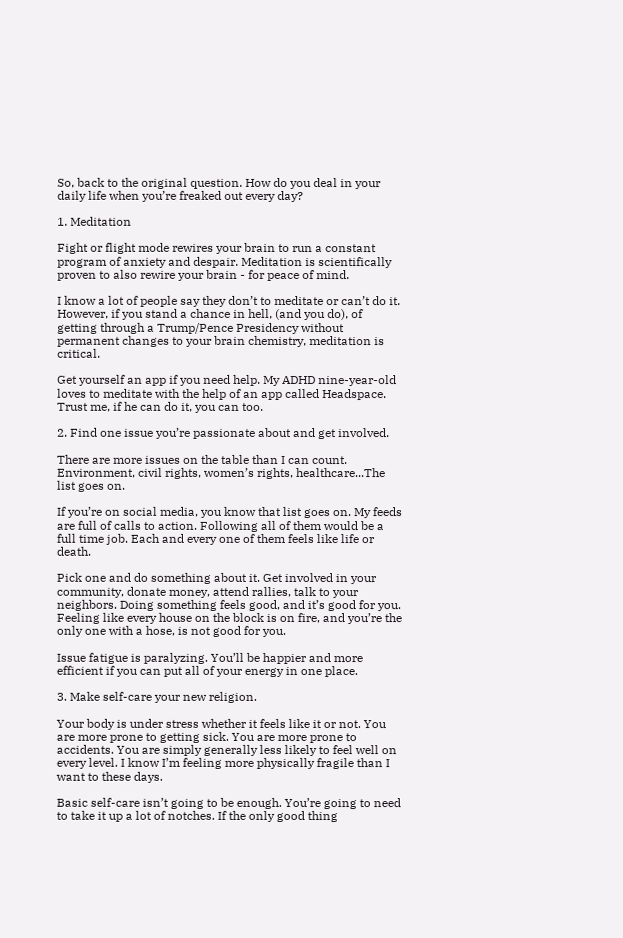So, back to the original question. How do you deal in your daily life when you’re freaked out every day?

1. Meditation

Fight or flight mode rewires your brain to run a constant program of anxiety and despair. Meditation is scientifically proven to also rewire your brain - for peace of mind.

I know a lot of people say they don’t to meditate or can’t do it. However, if you stand a chance in hell, (and you do), of getting through a Trump/Pence Presidency without permanent changes to your brain chemistry, meditation is critical.

Get yourself an app if you need help. My ADHD nine-year-old loves to meditate with the help of an app called Headspace. Trust me, if he can do it, you can too.

2. Find one issue you’re passionate about and get involved.

There are more issues on the table than I can count. Environment, civil rights, women’s rights, healthcare...The list goes on.

If you’re on social media, you know that list goes on. My feeds are full of calls to action. Following all of them would be a full time job. Each and every one of them feels like life or death.

Pick one and do something about it. Get involved in your community, donate money, attend rallies, talk to your neighbors. Doing something feels good, and it’s good for you. Feeling like every house on the block is on fire, and you’re the only one with a hose, is not good for you.

Issue fatigue is paralyzing. You’ll be happier and more efficient if you can put all of your energy in one place.

3. Make self-care your new religion.

Your body is under stress whether it feels like it or not. You are more prone to getting sick. You are more prone to accidents. You are simply generally less likely to feel well on every level. I know I’m feeling more physically fragile than I want to these days.

Basic self-care isn’t going to be enough. You’re going to need to take it up a lot of notches. If the only good thing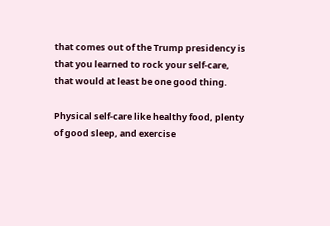that comes out of the Trump presidency is that you learned to rock your self-care, that would at least be one good thing.

Physical self-care like healthy food, plenty of good sleep, and exercise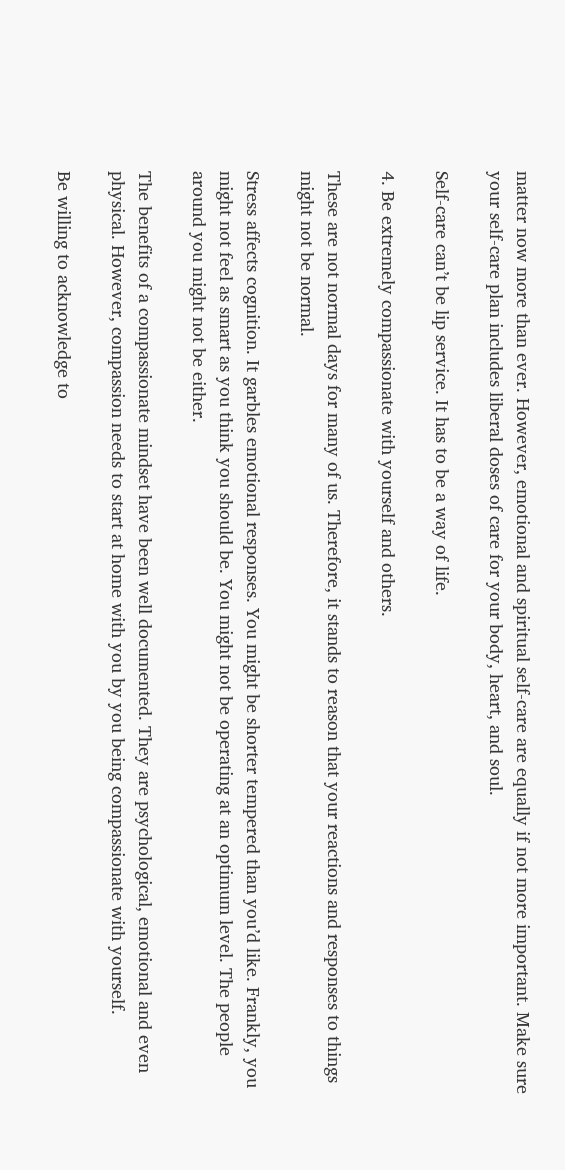matter now more than ever. However, emotional and spiritual self-care are equally if not more important. Make sure your self-care plan includes liberal doses of care for your body, heart, and soul.

Self-care can’t be lip service. It has to be a way of life.

4. Be extremely compassionate with yourself and others.

These are not normal days for many of us. Therefore, it stands to reason that your reactions and responses to things might not be normal.

Stress affects cognition. It garbles emotional responses. You might be shorter tempered than you’d like. Frankly, you might not feel as smart as you think you should be. You might not be operating at an optimum level. The people around you might not be either.

The benefits of a compassionate mindset have been well documented. They are psychological, emotional and even physical. However, compassion needs to start at home with you by you being compassionate with yourself.

Be willing to acknowledge to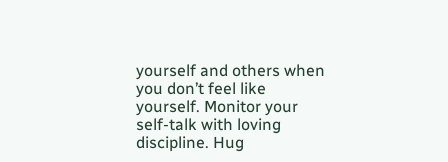yourself and others when you don’t feel like yourself. Monitor your self-talk with loving discipline. Hug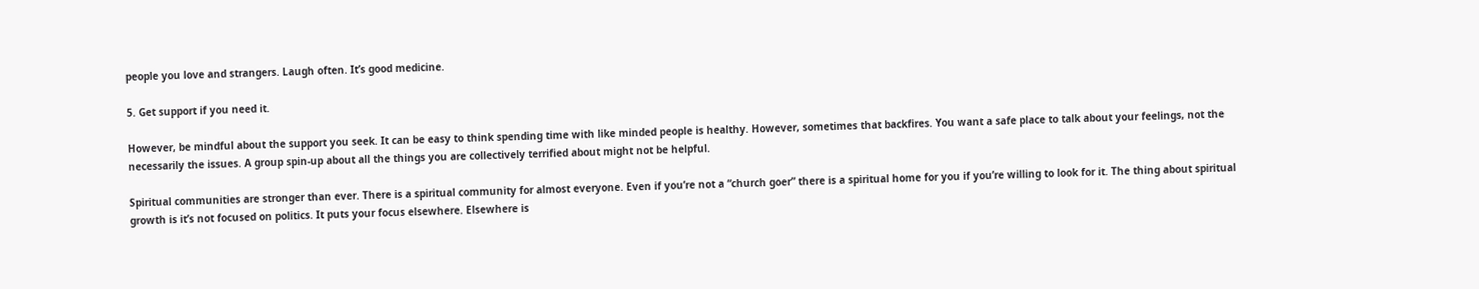people you love and strangers. Laugh often. It’s good medicine.

5. Get support if you need it.

However, be mindful about the support you seek. It can be easy to think spending time with like minded people is healthy. However, sometimes that backfires. You want a safe place to talk about your feelings, not the necessarily the issues. A group spin-up about all the things you are collectively terrified about might not be helpful.

Spiritual communities are stronger than ever. There is a spiritual community for almost everyone. Even if you’re not a “church goer” there is a spiritual home for you if you’re willing to look for it. The thing about spiritual growth is it’s not focused on politics. It puts your focus elsewhere. Elsewhere is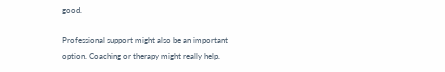good.

Professional support might also be an important option. Coaching or therapy might really help.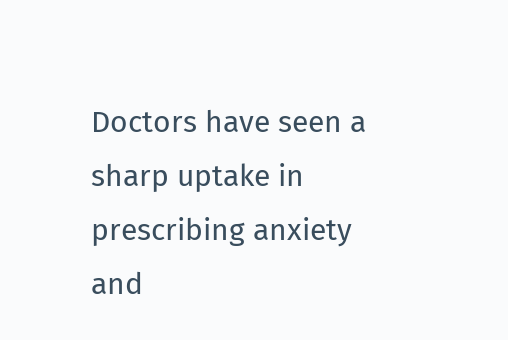Doctors have seen a sharp uptake in prescribing anxiety and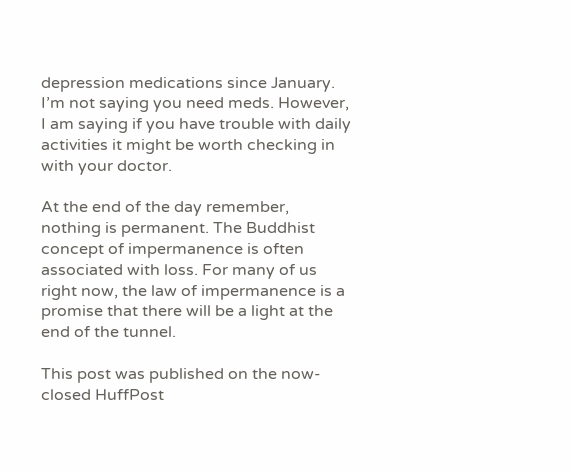depression medications since January. I’m not saying you need meds. However, I am saying if you have trouble with daily activities it might be worth checking in with your doctor.

At the end of the day remember, nothing is permanent. The Buddhist concept of impermanence is often associated with loss. For many of us right now, the law of impermanence is a promise that there will be a light at the end of the tunnel.

This post was published on the now-closed HuffPost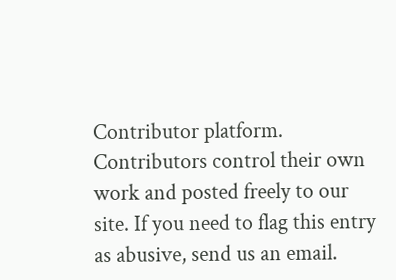Contributor platform. Contributors control their own work and posted freely to our site. If you need to flag this entry as abusive, send us an email.